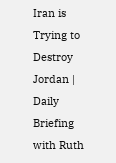Iran is Trying to Destroy Jordan | Daily Briefing with Ruth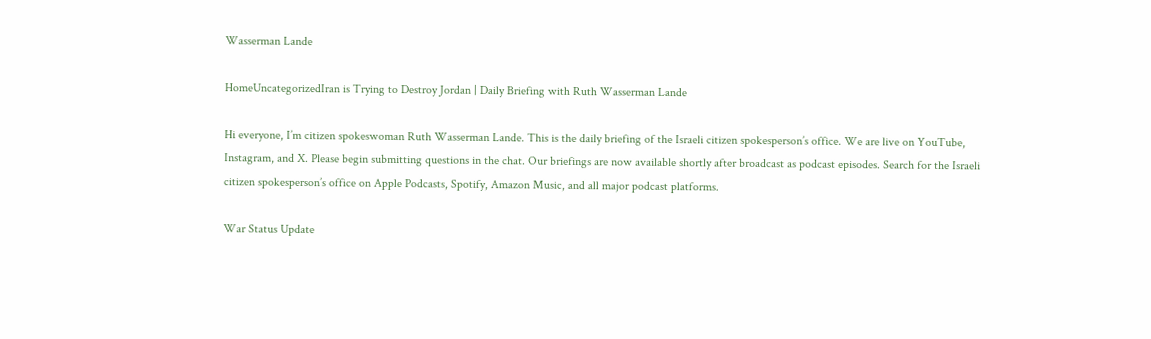Wasserman Lande

HomeUncategorizedIran is Trying to Destroy Jordan | Daily Briefing with Ruth Wasserman Lande

Hi everyone, I’m citizen spokeswoman Ruth Wasserman Lande. This is the daily briefing of the Israeli citizen spokesperson’s office. We are live on YouTube, Instagram, and X. Please begin submitting questions in the chat. Our briefings are now available shortly after broadcast as podcast episodes. Search for the Israeli citizen spokesperson’s office on Apple Podcasts, Spotify, Amazon Music, and all major podcast platforms.

War Status Update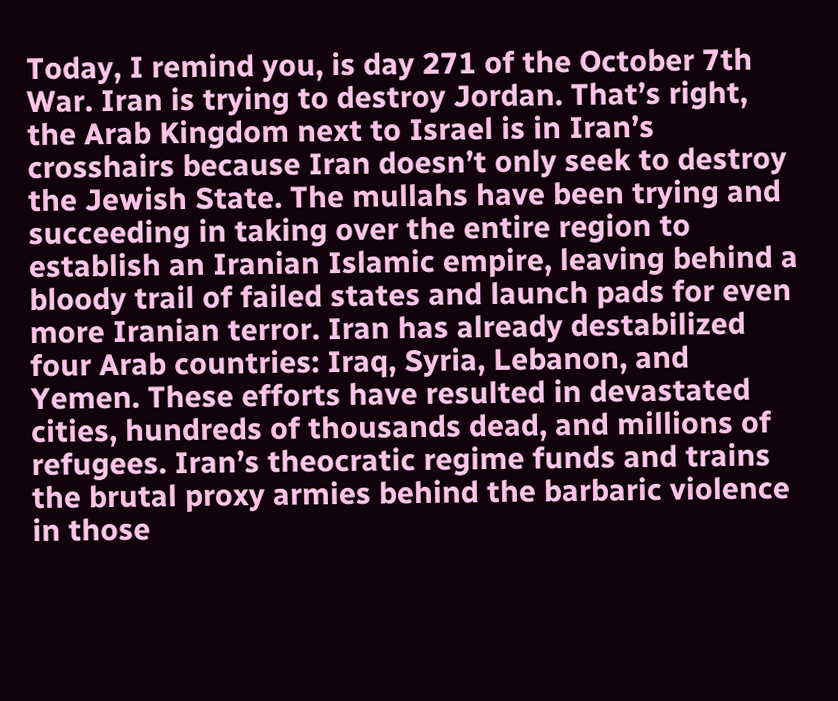Today, I remind you, is day 271 of the October 7th War. Iran is trying to destroy Jordan. That’s right, the Arab Kingdom next to Israel is in Iran’s crosshairs because Iran doesn’t only seek to destroy the Jewish State. The mullahs have been trying and succeeding in taking over the entire region to establish an Iranian Islamic empire, leaving behind a bloody trail of failed states and launch pads for even more Iranian terror. Iran has already destabilized four Arab countries: Iraq, Syria, Lebanon, and Yemen. These efforts have resulted in devastated cities, hundreds of thousands dead, and millions of refugees. Iran’s theocratic regime funds and trains the brutal proxy armies behind the barbaric violence in those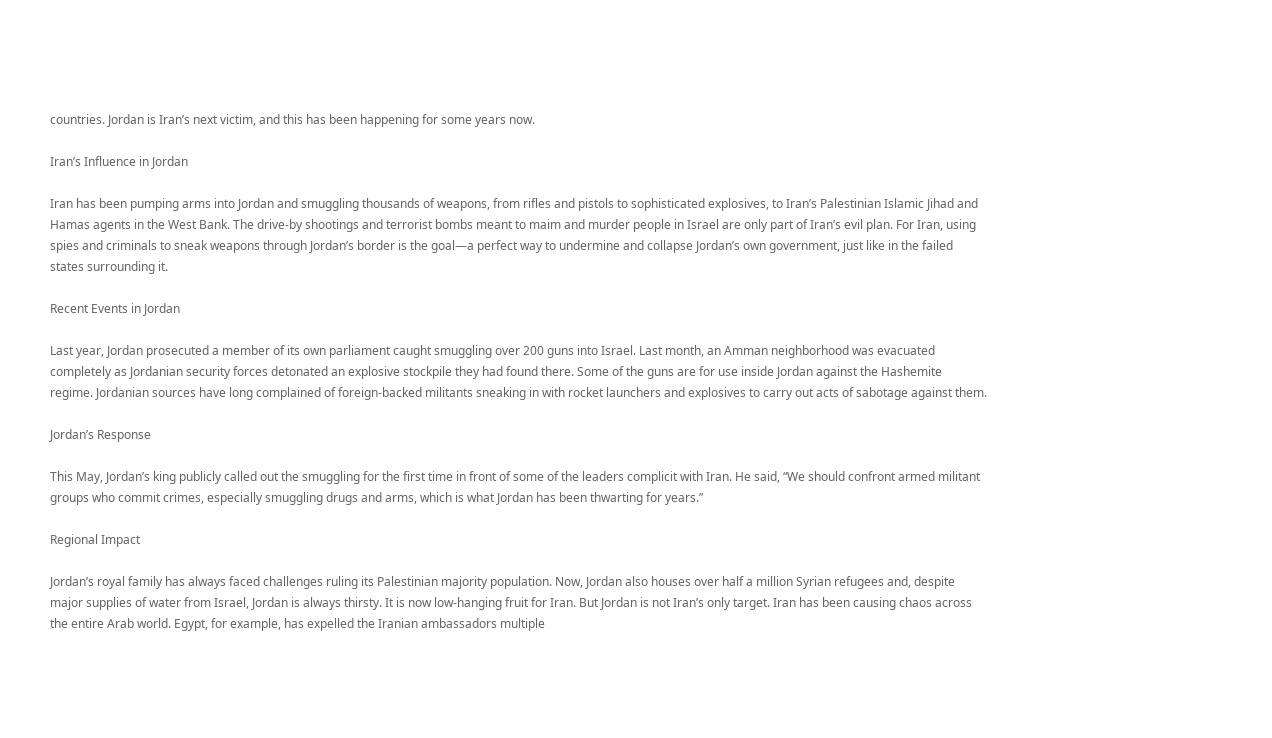countries. Jordan is Iran’s next victim, and this has been happening for some years now.

Iran’s Influence in Jordan

Iran has been pumping arms into Jordan and smuggling thousands of weapons, from rifles and pistols to sophisticated explosives, to Iran’s Palestinian Islamic Jihad and Hamas agents in the West Bank. The drive-by shootings and terrorist bombs meant to maim and murder people in Israel are only part of Iran’s evil plan. For Iran, using spies and criminals to sneak weapons through Jordan’s border is the goal—a perfect way to undermine and collapse Jordan’s own government, just like in the failed states surrounding it.

Recent Events in Jordan

Last year, Jordan prosecuted a member of its own parliament caught smuggling over 200 guns into Israel. Last month, an Amman neighborhood was evacuated completely as Jordanian security forces detonated an explosive stockpile they had found there. Some of the guns are for use inside Jordan against the Hashemite regime. Jordanian sources have long complained of foreign-backed militants sneaking in with rocket launchers and explosives to carry out acts of sabotage against them.

Jordan’s Response

This May, Jordan’s king publicly called out the smuggling for the first time in front of some of the leaders complicit with Iran. He said, “We should confront armed militant groups who commit crimes, especially smuggling drugs and arms, which is what Jordan has been thwarting for years.”

Regional Impact

Jordan’s royal family has always faced challenges ruling its Palestinian majority population. Now, Jordan also houses over half a million Syrian refugees and, despite major supplies of water from Israel, Jordan is always thirsty. It is now low-hanging fruit for Iran. But Jordan is not Iran’s only target. Iran has been causing chaos across the entire Arab world. Egypt, for example, has expelled the Iranian ambassadors multiple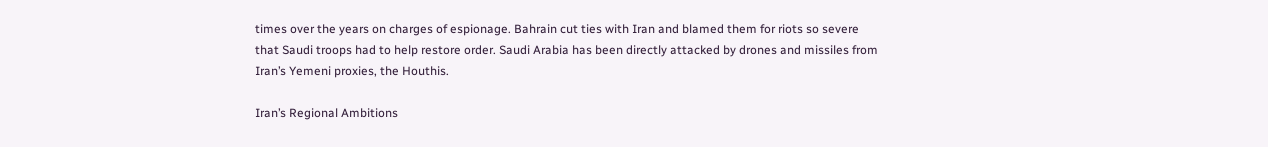times over the years on charges of espionage. Bahrain cut ties with Iran and blamed them for riots so severe that Saudi troops had to help restore order. Saudi Arabia has been directly attacked by drones and missiles from Iran’s Yemeni proxies, the Houthis.

Iran’s Regional Ambitions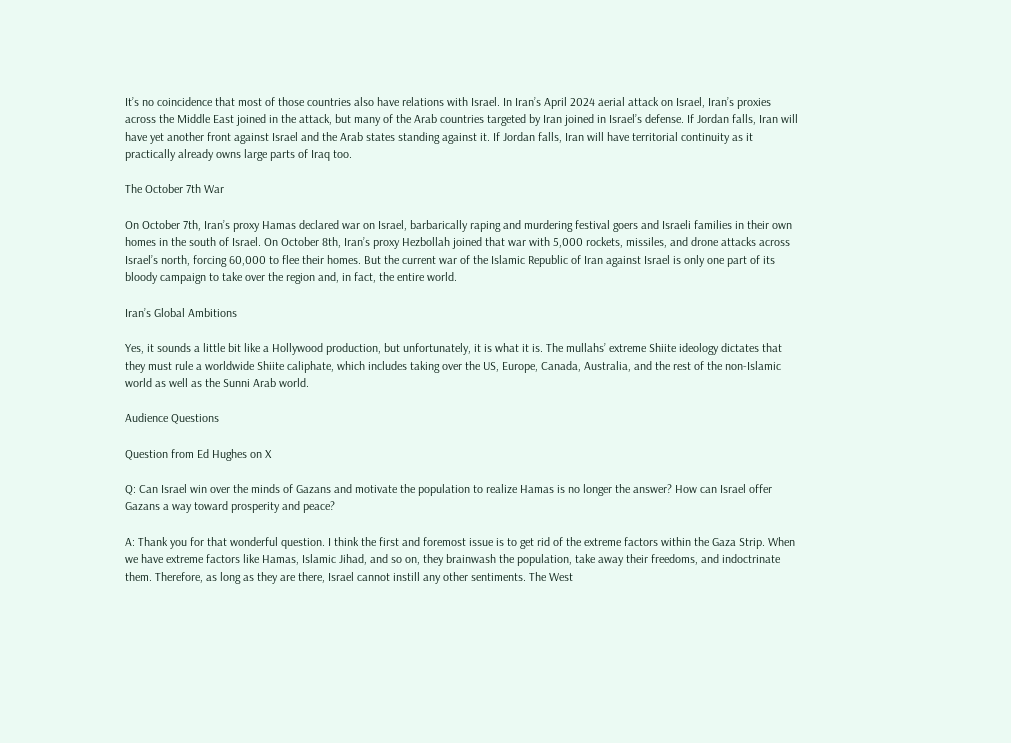It’s no coincidence that most of those countries also have relations with Israel. In Iran’s April 2024 aerial attack on Israel, Iran’s proxies across the Middle East joined in the attack, but many of the Arab countries targeted by Iran joined in Israel’s defense. If Jordan falls, Iran will have yet another front against Israel and the Arab states standing against it. If Jordan falls, Iran will have territorial continuity as it practically already owns large parts of Iraq too.

The October 7th War

On October 7th, Iran’s proxy Hamas declared war on Israel, barbarically raping and murdering festival goers and Israeli families in their own homes in the south of Israel. On October 8th, Iran’s proxy Hezbollah joined that war with 5,000 rockets, missiles, and drone attacks across Israel’s north, forcing 60,000 to flee their homes. But the current war of the Islamic Republic of Iran against Israel is only one part of its bloody campaign to take over the region and, in fact, the entire world.

Iran’s Global Ambitions

Yes, it sounds a little bit like a Hollywood production, but unfortunately, it is what it is. The mullahs’ extreme Shiite ideology dictates that they must rule a worldwide Shiite caliphate, which includes taking over the US, Europe, Canada, Australia, and the rest of the non-Islamic world as well as the Sunni Arab world.

Audience Questions

Question from Ed Hughes on X

Q: Can Israel win over the minds of Gazans and motivate the population to realize Hamas is no longer the answer? How can Israel offer Gazans a way toward prosperity and peace?

A: Thank you for that wonderful question. I think the first and foremost issue is to get rid of the extreme factors within the Gaza Strip. When we have extreme factors like Hamas, Islamic Jihad, and so on, they brainwash the population, take away their freedoms, and indoctrinate them. Therefore, as long as they are there, Israel cannot instill any other sentiments. The West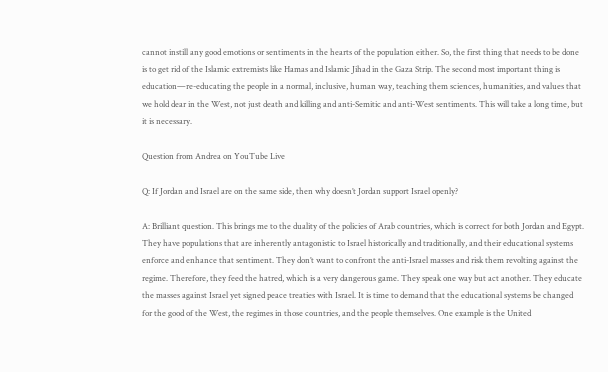cannot instill any good emotions or sentiments in the hearts of the population either. So, the first thing that needs to be done is to get rid of the Islamic extremists like Hamas and Islamic Jihad in the Gaza Strip. The second most important thing is education—re-educating the people in a normal, inclusive, human way, teaching them sciences, humanities, and values that we hold dear in the West, not just death and killing and anti-Semitic and anti-West sentiments. This will take a long time, but it is necessary.

Question from Andrea on YouTube Live

Q: If Jordan and Israel are on the same side, then why doesn’t Jordan support Israel openly?

A: Brilliant question. This brings me to the duality of the policies of Arab countries, which is correct for both Jordan and Egypt. They have populations that are inherently antagonistic to Israel historically and traditionally, and their educational systems enforce and enhance that sentiment. They don’t want to confront the anti-Israel masses and risk them revolting against the regime. Therefore, they feed the hatred, which is a very dangerous game. They speak one way but act another. They educate the masses against Israel yet signed peace treaties with Israel. It is time to demand that the educational systems be changed for the good of the West, the regimes in those countries, and the people themselves. One example is the United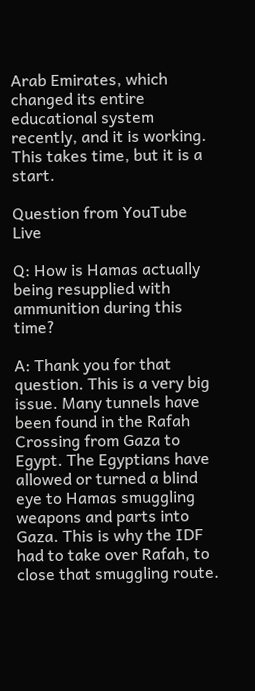Arab Emirates, which changed its entire educational system recently, and it is working. This takes time, but it is a start.

Question from YouTube Live

Q: How is Hamas actually being resupplied with ammunition during this time?

A: Thank you for that question. This is a very big issue. Many tunnels have been found in the Rafah Crossing from Gaza to Egypt. The Egyptians have allowed or turned a blind eye to Hamas smuggling weapons and parts into Gaza. This is why the IDF had to take over Rafah, to close that smuggling route.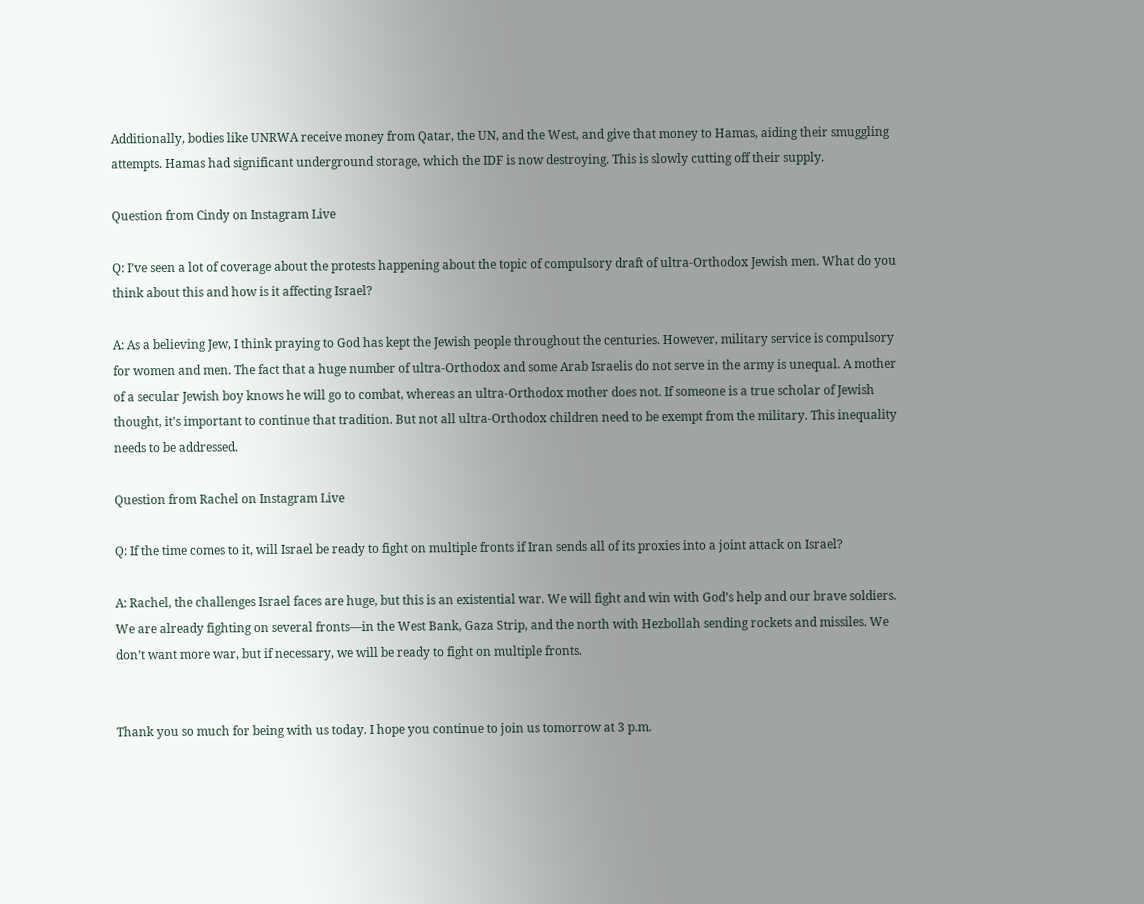Additionally, bodies like UNRWA receive money from Qatar, the UN, and the West, and give that money to Hamas, aiding their smuggling attempts. Hamas had significant underground storage, which the IDF is now destroying. This is slowly cutting off their supply.

Question from Cindy on Instagram Live

Q: I’ve seen a lot of coverage about the protests happening about the topic of compulsory draft of ultra-Orthodox Jewish men. What do you think about this and how is it affecting Israel?

A: As a believing Jew, I think praying to God has kept the Jewish people throughout the centuries. However, military service is compulsory for women and men. The fact that a huge number of ultra-Orthodox and some Arab Israelis do not serve in the army is unequal. A mother of a secular Jewish boy knows he will go to combat, whereas an ultra-Orthodox mother does not. If someone is a true scholar of Jewish thought, it’s important to continue that tradition. But not all ultra-Orthodox children need to be exempt from the military. This inequality needs to be addressed.

Question from Rachel on Instagram Live

Q: If the time comes to it, will Israel be ready to fight on multiple fronts if Iran sends all of its proxies into a joint attack on Israel?

A: Rachel, the challenges Israel faces are huge, but this is an existential war. We will fight and win with God’s help and our brave soldiers. We are already fighting on several fronts—in the West Bank, Gaza Strip, and the north with Hezbollah sending rockets and missiles. We don’t want more war, but if necessary, we will be ready to fight on multiple fronts.


Thank you so much for being with us today. I hope you continue to join us tomorrow at 3 p.m.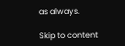as always.

Skip to content